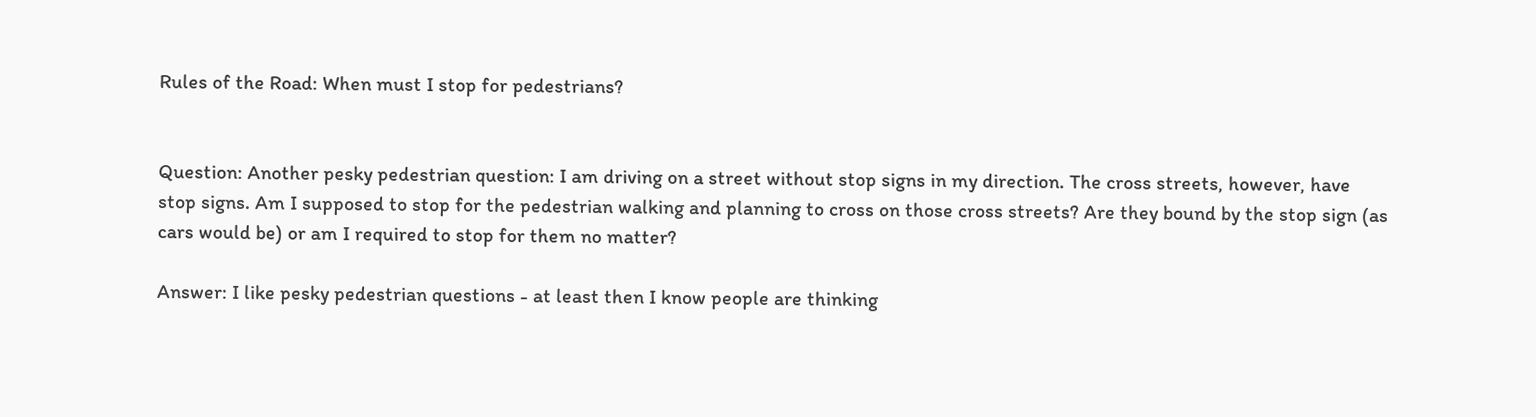Rules of the Road: When must I stop for pedestrians?


Question: Another pesky pedestrian question: I am driving on a street without stop signs in my direction. The cross streets, however, have stop signs. Am I supposed to stop for the pedestrian walking and planning to cross on those cross streets? Are they bound by the stop sign (as cars would be) or am I required to stop for them no matter?

Answer: I like pesky pedestrian questions - at least then I know people are thinking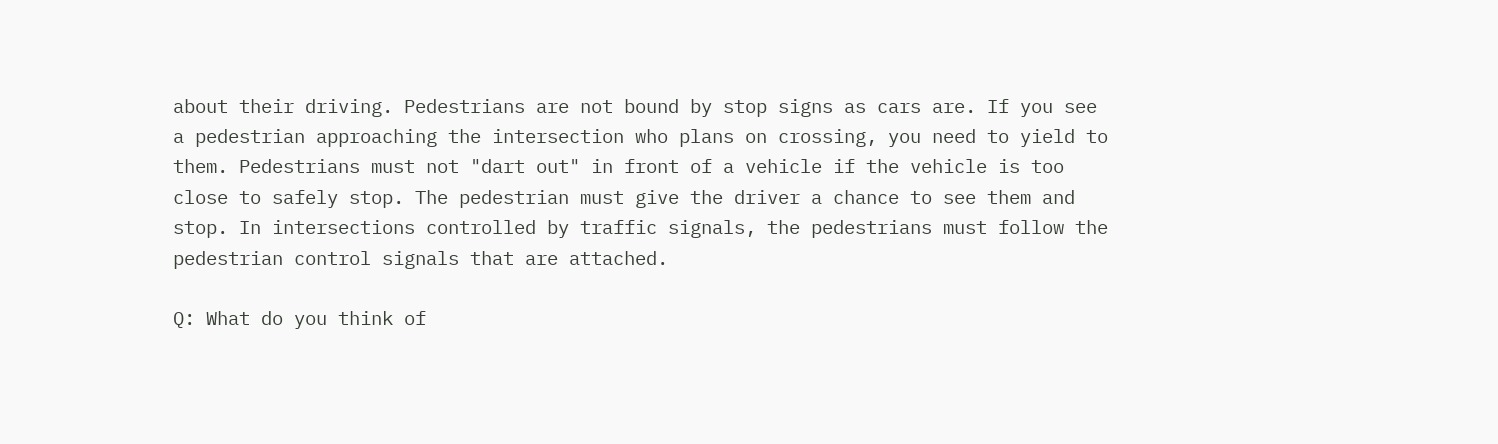about their driving. Pedestrians are not bound by stop signs as cars are. If you see a pedestrian approaching the intersection who plans on crossing, you need to yield to them. Pedestrians must not "dart out" in front of a vehicle if the vehicle is too close to safely stop. The pedestrian must give the driver a chance to see them and stop. In intersections controlled by traffic signals, the pedestrians must follow the pedestrian control signals that are attached.

Q: What do you think of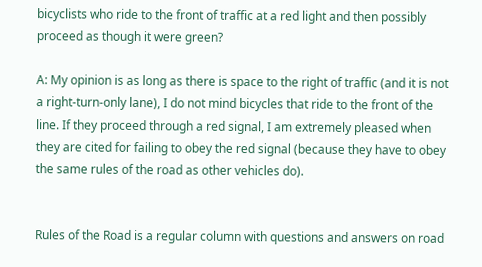bicyclists who ride to the front of traffic at a red light and then possibly proceed as though it were green?

A: My opinion is as long as there is space to the right of traffic (and it is not a right-turn-only lane), I do not mind bicycles that ride to the front of the line. If they proceed through a red signal, I am extremely pleased when they are cited for failing to obey the red signal (because they have to obey the same rules of the road as other vehicles do).


Rules of the Road is a regular column with questions and answers on road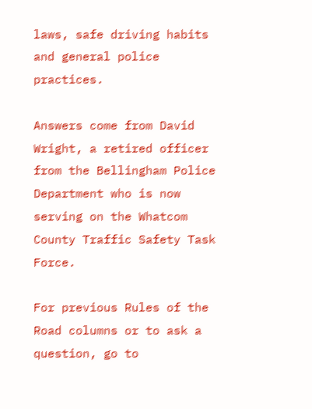laws, safe driving habits and general police practices.

Answers come from David Wright, a retired officer from the Bellingham Police Department who is now serving on the Whatcom County Traffic Safety Task Force.

For previous Rules of the Road columns or to ask a question, go to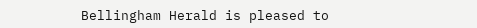Bellingham Herald is pleased to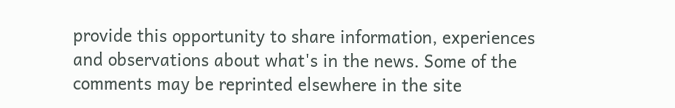provide this opportunity to share information, experiences and observations about what's in the news. Some of the comments may be reprinted elsewhere in the site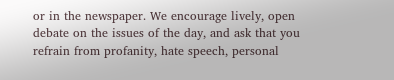or in the newspaper. We encourage lively, open debate on the issues of the day, and ask that you refrain from profanity, hate speech, personal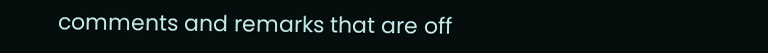comments and remarks that are off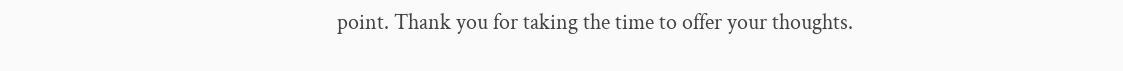point. Thank you for taking the time to offer your thoughts.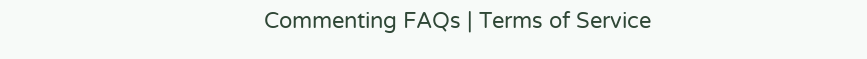Commenting FAQs | Terms of Service